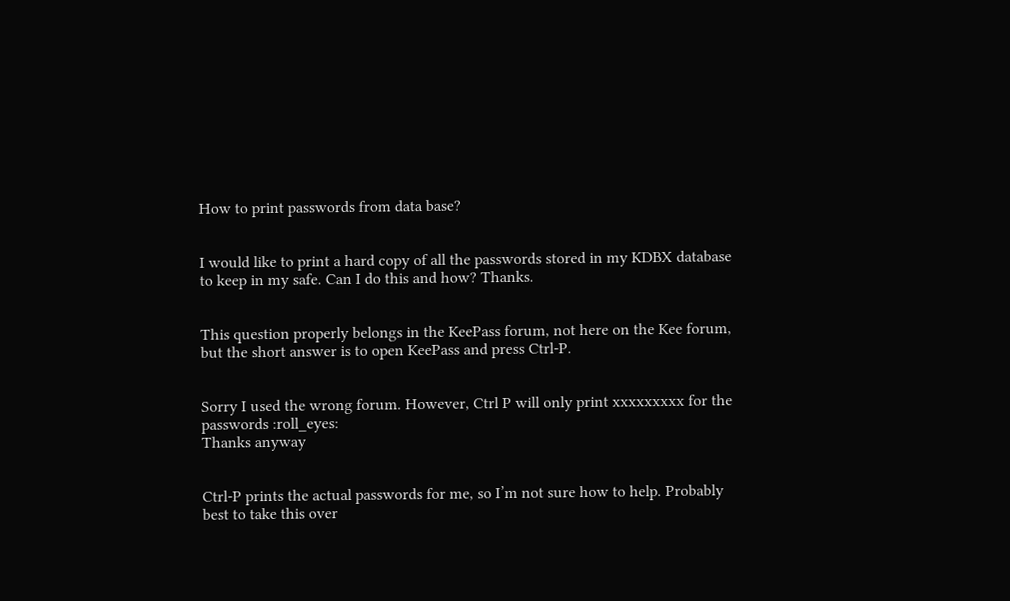How to print passwords from data base?


I would like to print a hard copy of all the passwords stored in my KDBX database to keep in my safe. Can I do this and how? Thanks.


This question properly belongs in the KeePass forum, not here on the Kee forum, but the short answer is to open KeePass and press Ctrl-P.


Sorry I used the wrong forum. However, Ctrl P will only print xxxxxxxxx for the passwords :roll_eyes:
Thanks anyway


Ctrl-P prints the actual passwords for me, so I’m not sure how to help. Probably best to take this over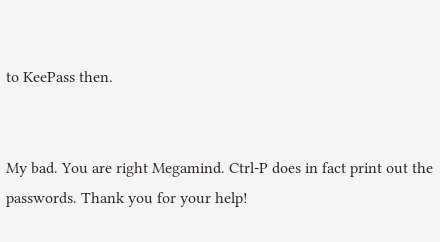to KeePass then.


My bad. You are right Megamind. Ctrl-P does in fact print out the passwords. Thank you for your help!